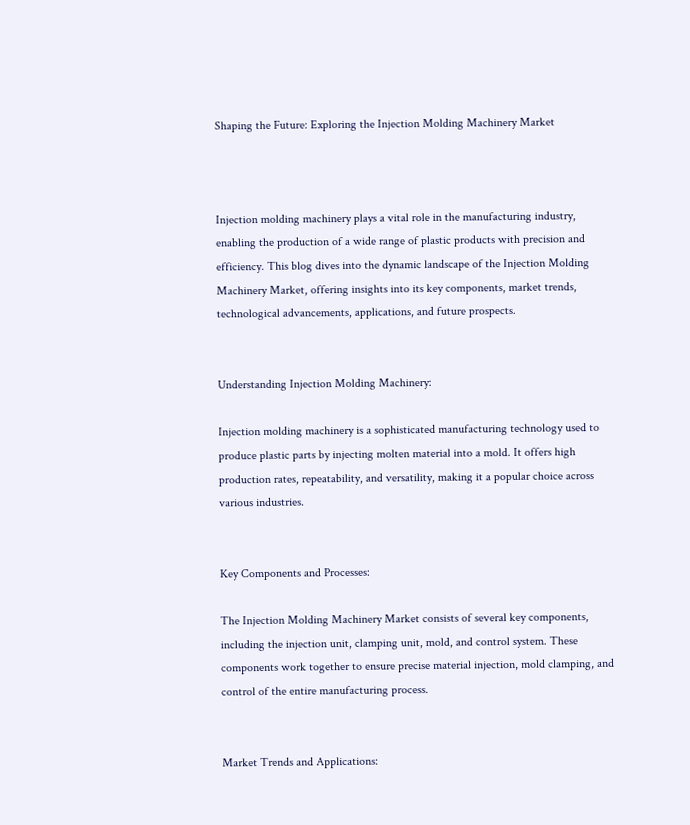Shaping the Future: Exploring the Injection Molding Machinery Market



Injection molding machinery plays a vital role in the manufacturing industry, enabling the production of a wide range of plastic products with precision and efficiency. This blog dives into the dynamic landscape of the Injection Molding Machinery Market, offering insights into its key components, market trends, technological advancements, applications, and future prospects.


Understanding Injection Molding Machinery:

Injection molding machinery is a sophisticated manufacturing technology used to produce plastic parts by injecting molten material into a mold. It offers high production rates, repeatability, and versatility, making it a popular choice across various industries.


Key Components and Processes:

The Injection Molding Machinery Market consists of several key components, including the injection unit, clamping unit, mold, and control system. These components work together to ensure precise material injection, mold clamping, and control of the entire manufacturing process.


Market Trends and Applications: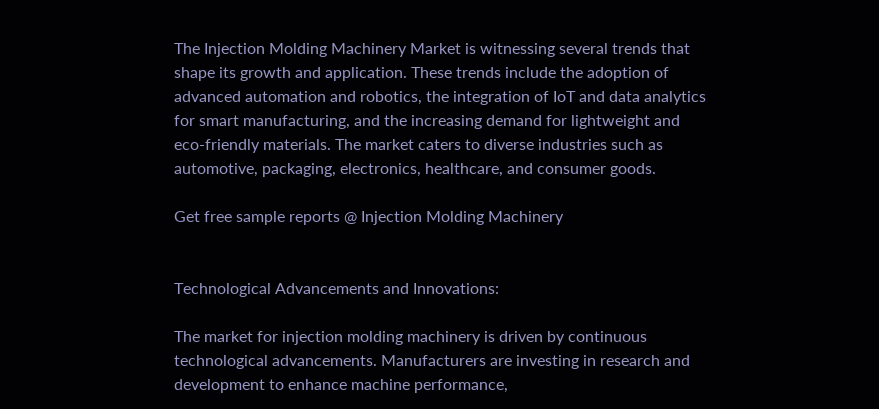The Injection Molding Machinery Market is witnessing several trends that shape its growth and application. These trends include the adoption of advanced automation and robotics, the integration of IoT and data analytics for smart manufacturing, and the increasing demand for lightweight and eco-friendly materials. The market caters to diverse industries such as automotive, packaging, electronics, healthcare, and consumer goods.

Get free sample reports @ Injection Molding Machinery


Technological Advancements and Innovations:

The market for injection molding machinery is driven by continuous technological advancements. Manufacturers are investing in research and development to enhance machine performance,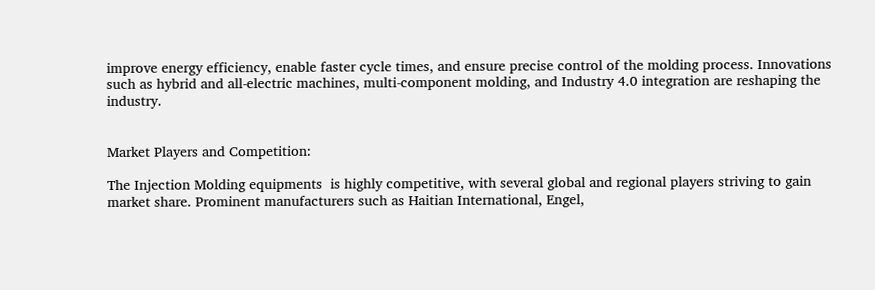improve energy efficiency, enable faster cycle times, and ensure precise control of the molding process. Innovations such as hybrid and all-electric machines, multi-component molding, and Industry 4.0 integration are reshaping the industry.


Market Players and Competition:

The Injection Molding equipments  is highly competitive, with several global and regional players striving to gain market share. Prominent manufacturers such as Haitian International, Engel,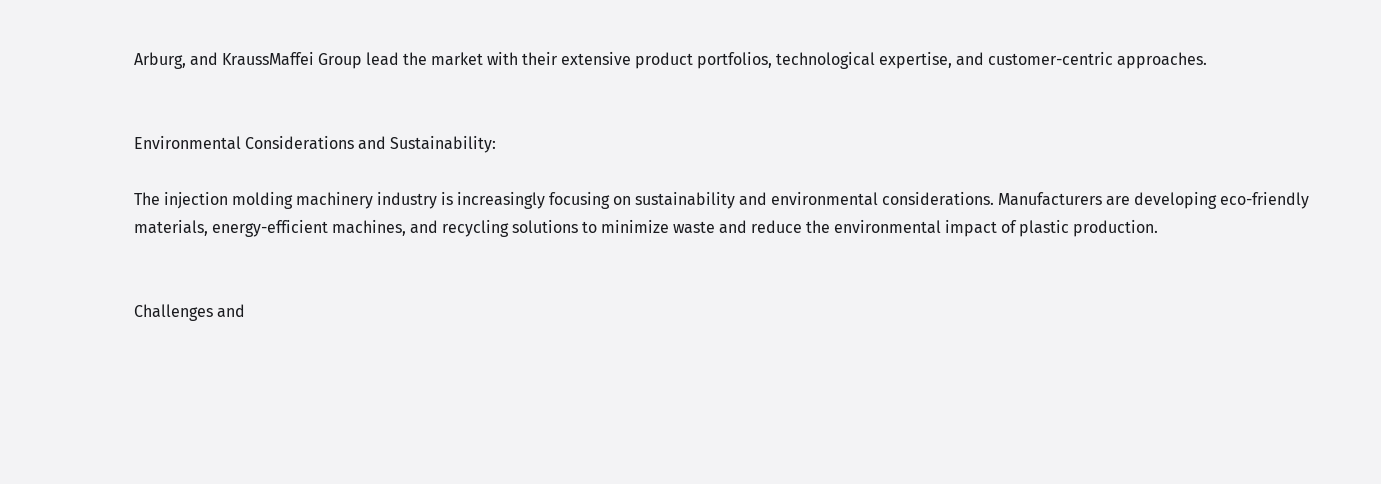Arburg, and KraussMaffei Group lead the market with their extensive product portfolios, technological expertise, and customer-centric approaches.


Environmental Considerations and Sustainability:

The injection molding machinery industry is increasingly focusing on sustainability and environmental considerations. Manufacturers are developing eco-friendly materials, energy-efficient machines, and recycling solutions to minimize waste and reduce the environmental impact of plastic production.


Challenges and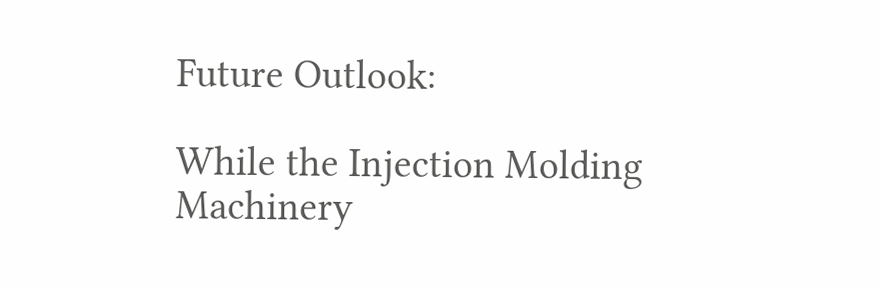Future Outlook:

While the Injection Molding Machinery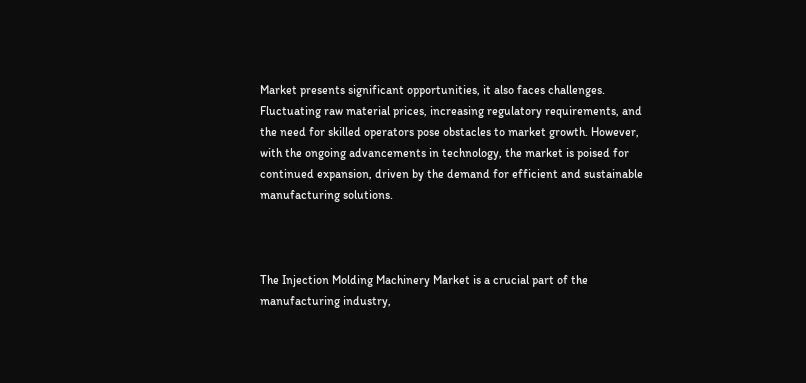Market presents significant opportunities, it also faces challenges. Fluctuating raw material prices, increasing regulatory requirements, and the need for skilled operators pose obstacles to market growth. However, with the ongoing advancements in technology, the market is poised for continued expansion, driven by the demand for efficient and sustainable manufacturing solutions.



The Injection Molding Machinery Market is a crucial part of the manufacturing industry,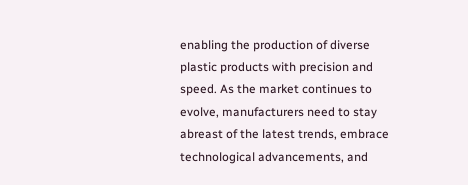enabling the production of diverse plastic products with precision and speed. As the market continues to evolve, manufacturers need to stay abreast of the latest trends, embrace technological advancements, and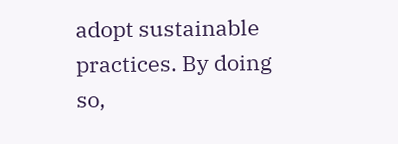adopt sustainable practices. By doing so,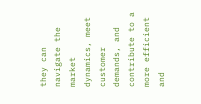they can navigate the market dynamics, meet customer demands, and contribute to a more efficient and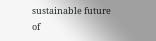sustainable future of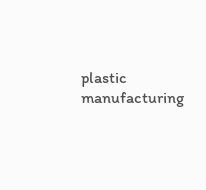plastic manufacturing